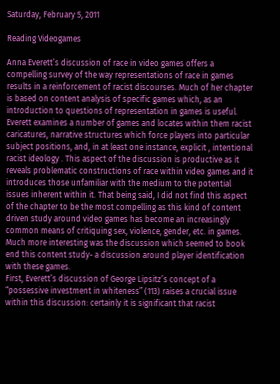Saturday, February 5, 2011

Reading Videogames

Anna Everett’s discussion of race in video games offers a compelling survey of the way representations of race in games results in a reinforcement of racist discourses. Much of her chapter is based on content analysis of specific games which, as an introduction to questions of representation in games is useful. Everett examines a number of games and locates within them racist caricatures, narrative structures which force players into particular subject positions, and, in at least one instance, explicit , intentional racist ideology . This aspect of the discussion is productive as it reveals problematic constructions of race within video games and it introduces those unfamiliar with the medium to the potential issues inherent within it. That being said, I did not find this aspect of the chapter to be the most compelling as this kind of content driven study around video games has become an increasingly common means of critiquing sex, violence, gender, etc. in games. Much more interesting was the discussion which seemed to book end this content study- a discussion around player identification with these games.
First, Everett’s discussion of George Lipsitz’s concept of a “possessive investment in whiteness” (113) raises a crucial issue within this discussion: certainly it is significant that racist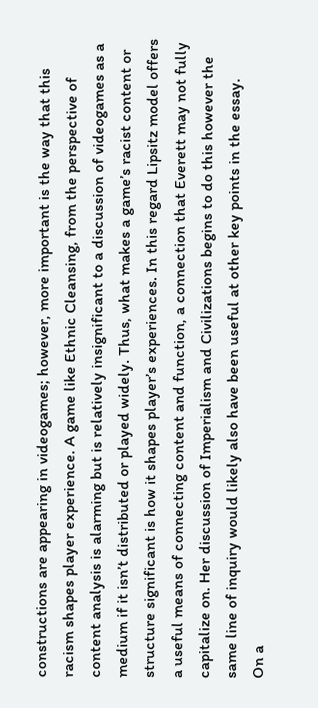constructions are appearing in videogames; however, more important is the way that this racism shapes player experience. A game like Ethnic Cleansing, from the perspective of content analysis is alarming but is relatively insignificant to a discussion of videogames as a medium if it isn’t distributed or played widely. Thus, what makes a game’s racist content or structure significant is how it shapes player’s experiences. In this regard Lipsitz model offers a useful means of connecting content and function, a connection that Everett may not fully capitalize on. Her discussion of Imperialism and Civilizations begins to do this however the same line of inquiry would likely also have been useful at other key points in the essay.
On a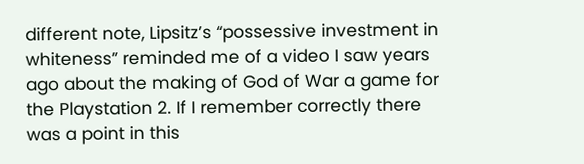different note, Lipsitz’s “possessive investment in whiteness” reminded me of a video I saw years ago about the making of God of War a game for the Playstation 2. If I remember correctly there was a point in this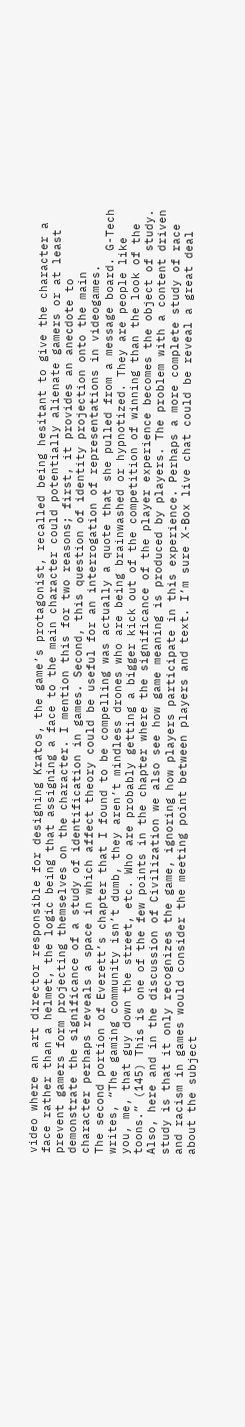video where an art director responsible for designing Kratos, the game’s protagonist, recalled being hesitant to give the character a face rather than a helmet, the logic being that assigning a face to the main character could potentially alienate gamers or at least prevent gamers form projecting themselves on the character. I mention this for two reasons; first, it provides an anecdote to demonstrate the significance of a study of identification in games. Second, this question of identity projection onto the main character perhaps reveals a space in which affect theory could be useful for an interrogation of representations in videogames.
The second portion of Everett’s chapter that I found to be compelling was actually a quote that she pulled from a message board. G-Tech writes, “The gaming community isn’t dumb, they aren’t mindless drones who are being brainwashed or hypnotized. They are people like you, me, that guy down the street, etc. Who are probably getting a bigger kick out of the competition of winning than the look of the toons.” (145) This is one of the few points in the chapter where the significance of the player experience becomes the object of study. Also, here and in the discussion of Civilization we also see how game meaning is produced by players. The problem with a content driven study is that it only recognizes the game, ignoring how players participate in this experience. Perhaps a more complete study of race and racism in games would consider the meeting point between players and text. I’m sure X-Box live chat could be reveal a great deal about the subject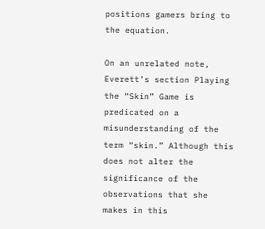positions gamers bring to the equation.

On an unrelated note, Everett’s section Playing the “Skin” Game is predicated on a misunderstanding of the term “skin.” Although this does not alter the significance of the observations that she makes in this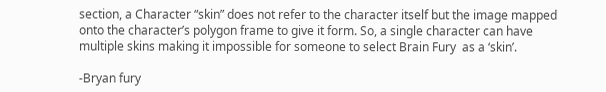section, a Character “skin” does not refer to the character itself but the image mapped onto the character’s polygon frame to give it form. So, a single character can have multiple skins making it impossible for someone to select Brain Fury  as a ‘skin’.

-Bryan fury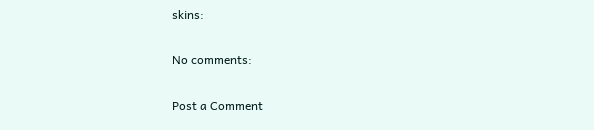skins:

No comments:

Post a Comment